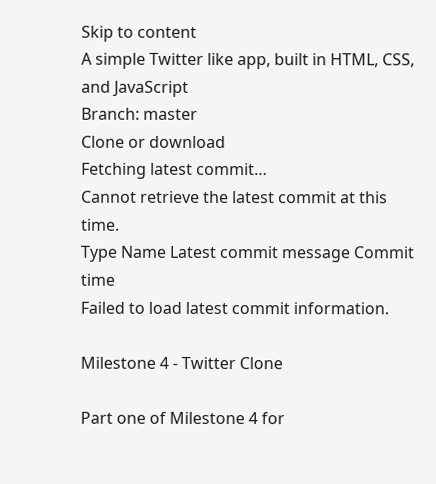Skip to content
A simple Twitter like app, built in HTML, CSS, and JavaScript
Branch: master
Clone or download
Fetching latest commit…
Cannot retrieve the latest commit at this time.
Type Name Latest commit message Commit time
Failed to load latest commit information.

Milestone 4 - Twitter Clone

Part one of Milestone 4 for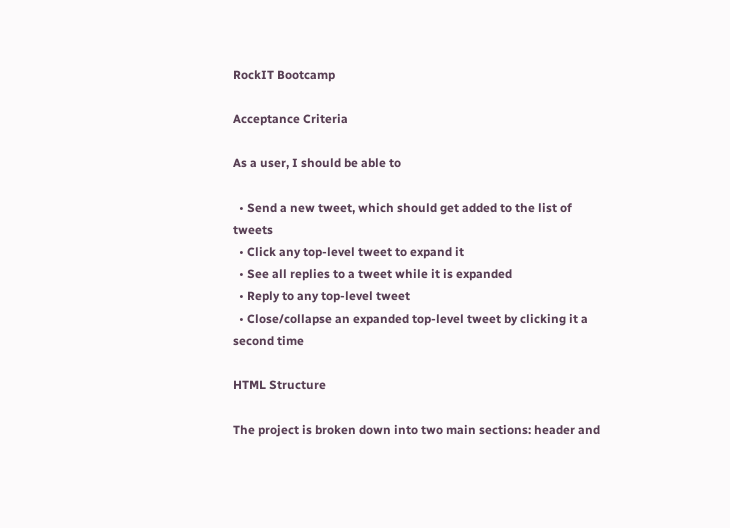RockIT Bootcamp

Acceptance Criteria

As a user, I should be able to

  • Send a new tweet, which should get added to the list of tweets
  • Click any top-level tweet to expand it
  • See all replies to a tweet while it is expanded
  • Reply to any top-level tweet
  • Close/collapse an expanded top-level tweet by clicking it a second time

HTML Structure

The project is broken down into two main sections: header and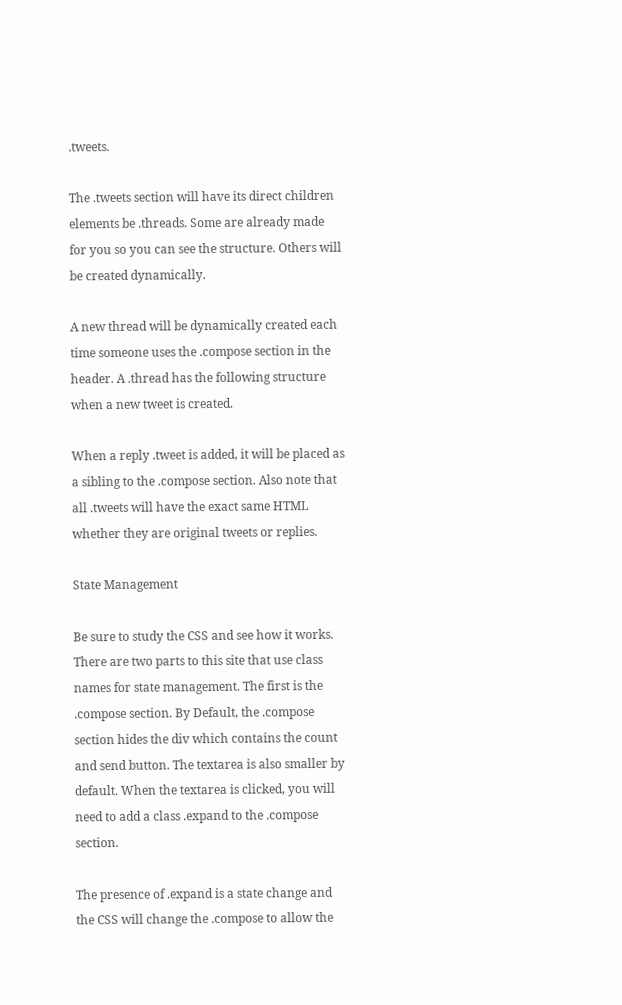.tweets.

The .tweets section will have its direct children elements be .threads. Some are already made for you so you can see the structure. Others will be created dynamically.

A new thread will be dynamically created each time someone uses the .compose section in the header. A .thread has the following structure when a new tweet is created.

When a reply .tweet is added, it will be placed as a sibling to the .compose section. Also note that all .tweets will have the exact same HTML whether they are original tweets or replies.

State Management

Be sure to study the CSS and see how it works. There are two parts to this site that use class names for state management. The first is the .compose section. By Default, the .compose section hides the div which contains the count and send button. The textarea is also smaller by default. When the textarea is clicked, you will need to add a class .expand to the .compose section.

The presence of .expand is a state change and the CSS will change the .compose to allow the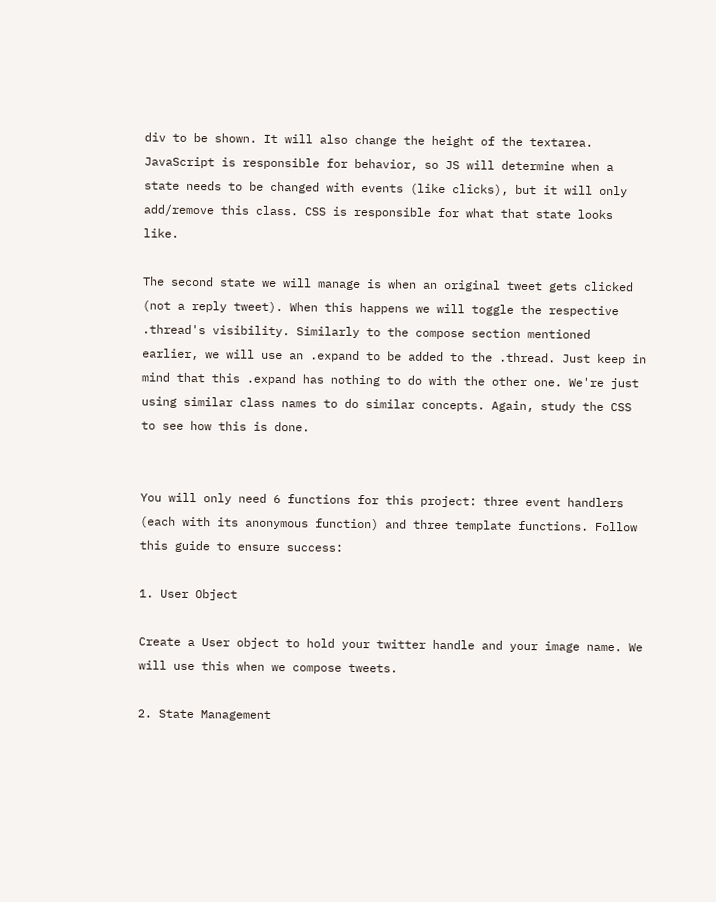div to be shown. It will also change the height of the textarea. JavaScript is responsible for behavior, so JS will determine when a state needs to be changed with events (like clicks), but it will only add/remove this class. CSS is responsible for what that state looks like.

The second state we will manage is when an original tweet gets clicked (not a reply tweet). When this happens we will toggle the respective .thread's visibility. Similarly to the compose section mentioned earlier, we will use an .expand to be added to the .thread. Just keep in mind that this .expand has nothing to do with the other one. We're just using similar class names to do similar concepts. Again, study the CSS to see how this is done.


You will only need 6 functions for this project: three event handlers (each with its anonymous function) and three template functions. Follow this guide to ensure success:

1. User Object

Create a User object to hold your twitter handle and your image name. We will use this when we compose tweets.

2. State Management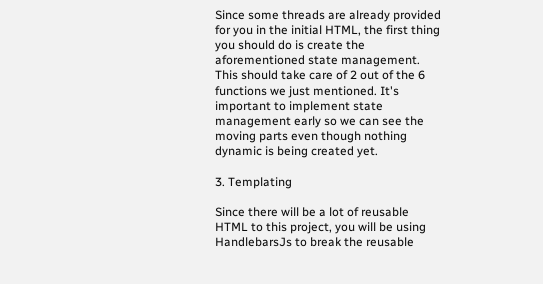Since some threads are already provided for you in the initial HTML, the first thing you should do is create the aforementioned state management. This should take care of 2 out of the 6 functions we just mentioned. It's important to implement state management early so we can see the moving parts even though nothing dynamic is being created yet.

3. Templating

Since there will be a lot of reusable HTML to this project, you will be using HandlebarsJs to break the reusable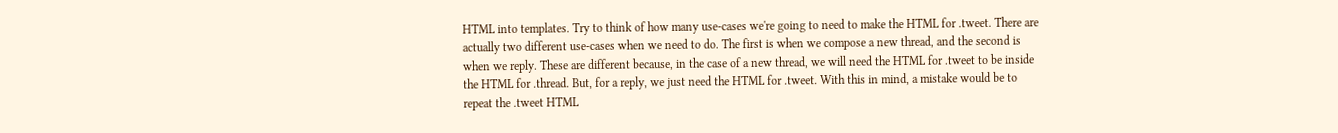HTML into templates. Try to think of how many use-cases we're going to need to make the HTML for .tweet. There are actually two different use-cases when we need to do. The first is when we compose a new thread, and the second is when we reply. These are different because, in the case of a new thread, we will need the HTML for .tweet to be inside the HTML for .thread. But, for a reply, we just need the HTML for .tweet. With this in mind, a mistake would be to repeat the .tweet HTML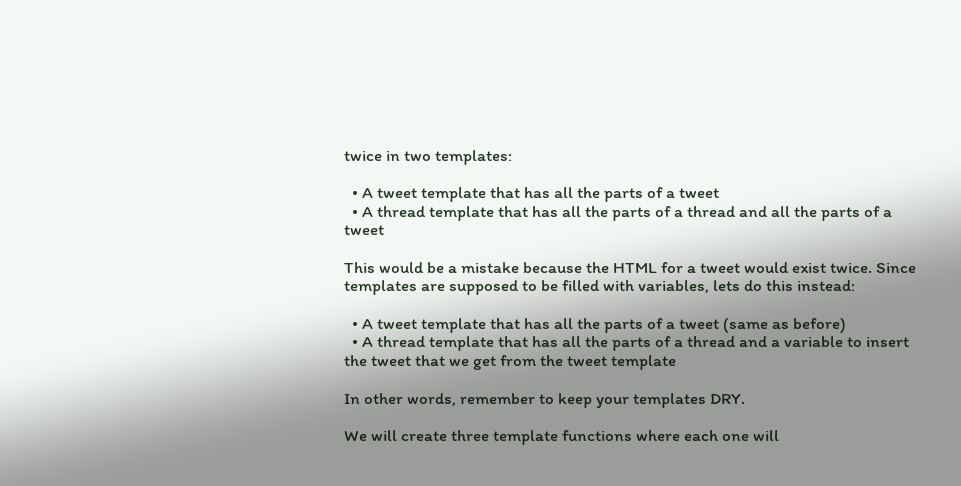twice in two templates:

  • A tweet template that has all the parts of a tweet
  • A thread template that has all the parts of a thread and all the parts of a tweet

This would be a mistake because the HTML for a tweet would exist twice. Since templates are supposed to be filled with variables, lets do this instead:

  • A tweet template that has all the parts of a tweet (same as before)
  • A thread template that has all the parts of a thread and a variable to insert the tweet that we get from the tweet template

In other words, remember to keep your templates DRY.

We will create three template functions where each one will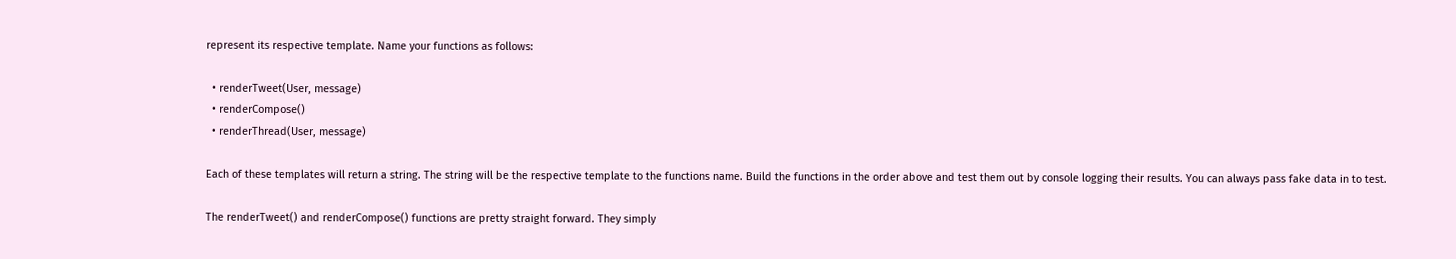represent its respective template. Name your functions as follows:

  • renderTweet(User, message)
  • renderCompose()
  • renderThread(User, message)

Each of these templates will return a string. The string will be the respective template to the functions name. Build the functions in the order above and test them out by console logging their results. You can always pass fake data in to test.

The renderTweet() and renderCompose() functions are pretty straight forward. They simply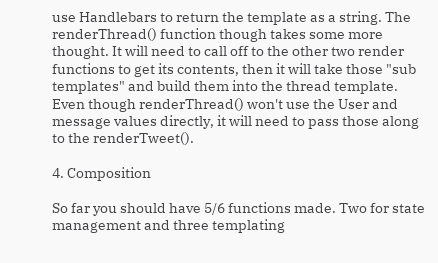use Handlebars to return the template as a string. The renderThread() function though takes some more thought. It will need to call off to the other two render functions to get its contents, then it will take those "sub templates" and build them into the thread template. Even though renderThread() won't use the User and message values directly, it will need to pass those along to the renderTweet().

4. Composition

So far you should have 5/6 functions made. Two for state management and three templating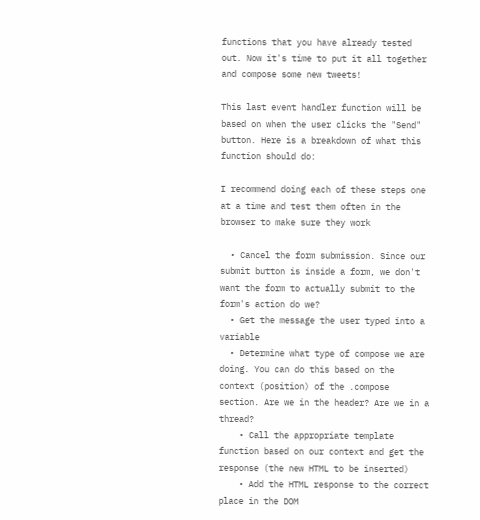functions that you have already tested out. Now it's time to put it all together and compose some new tweets!

This last event handler function will be based on when the user clicks the "Send" button. Here is a breakdown of what this function should do:

I recommend doing each of these steps one at a time and test them often in the browser to make sure they work

  • Cancel the form submission. Since our submit button is inside a form, we don't want the form to actually submit to the form's action do we?
  • Get the message the user typed into a variable
  • Determine what type of compose we are doing. You can do this based on the context (position) of the .compose section. Are we in the header? Are we in a thread?
    • Call the appropriate template function based on our context and get the response (the new HTML to be inserted)
    • Add the HTML response to the correct place in the DOM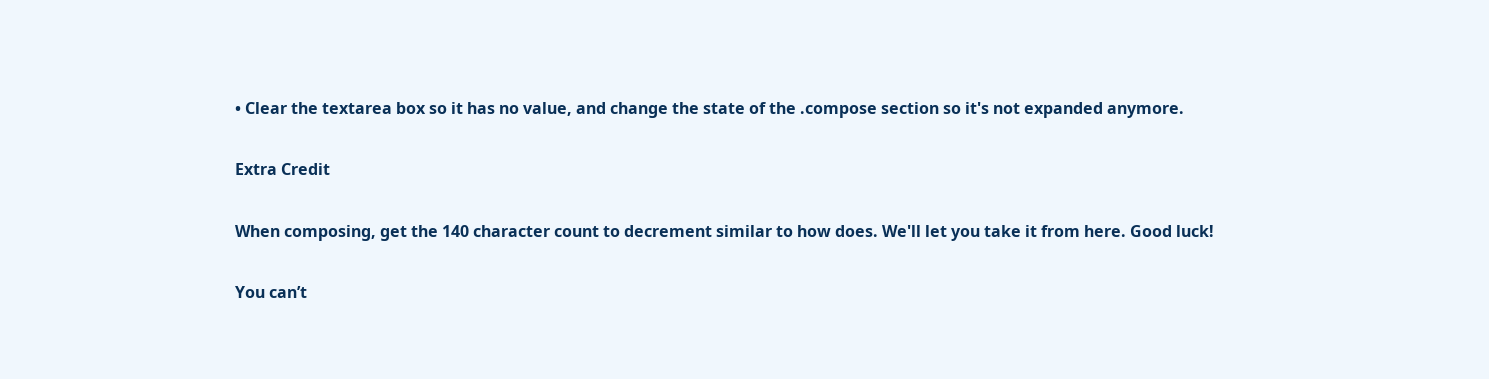• Clear the textarea box so it has no value, and change the state of the .compose section so it's not expanded anymore.

Extra Credit

When composing, get the 140 character count to decrement similar to how does. We'll let you take it from here. Good luck!

You can’t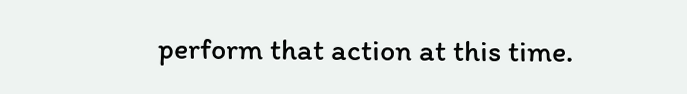perform that action at this time.